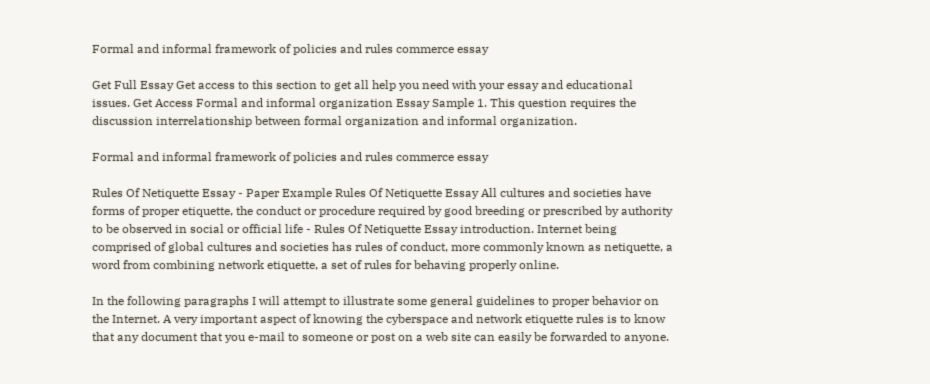Formal and informal framework of policies and rules commerce essay

Get Full Essay Get access to this section to get all help you need with your essay and educational issues. Get Access Formal and informal organization Essay Sample 1. This question requires the discussion interrelationship between formal organization and informal organization.

Formal and informal framework of policies and rules commerce essay

Rules Of Netiquette Essay - Paper Example Rules Of Netiquette Essay All cultures and societies have forms of proper etiquette, the conduct or procedure required by good breeding or prescribed by authority to be observed in social or official life - Rules Of Netiquette Essay introduction. Internet being comprised of global cultures and societies has rules of conduct, more commonly known as netiquette, a word from combining network etiquette, a set of rules for behaving properly online.

In the following paragraphs I will attempt to illustrate some general guidelines to proper behavior on the Internet. A very important aspect of knowing the cyberspace and network etiquette rules is to know that any document that you e-mail to someone or post on a web site can easily be forwarded to anyone.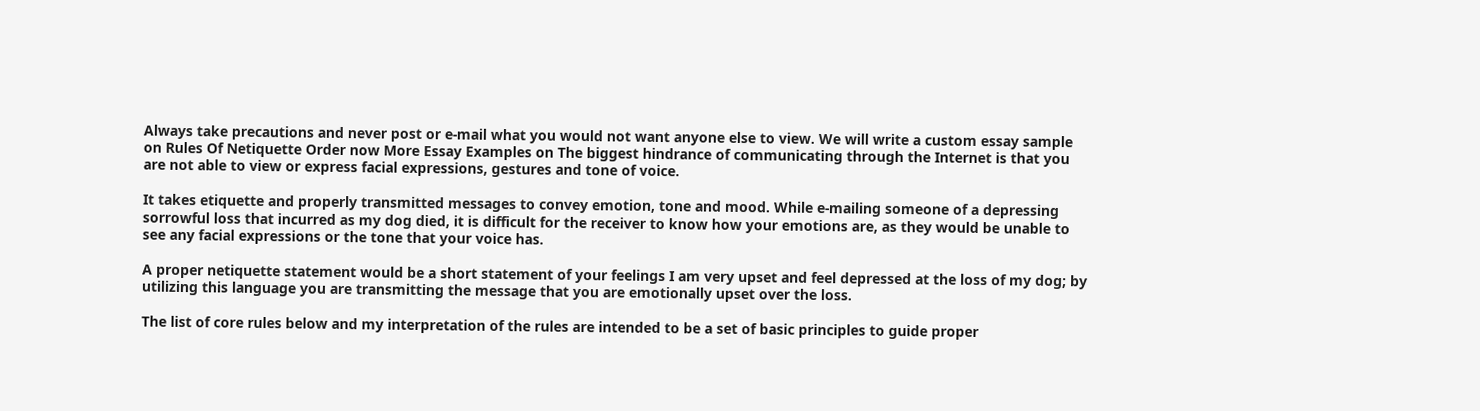Always take precautions and never post or e-mail what you would not want anyone else to view. We will write a custom essay sample on Rules Of Netiquette Order now More Essay Examples on The biggest hindrance of communicating through the Internet is that you are not able to view or express facial expressions, gestures and tone of voice.

It takes etiquette and properly transmitted messages to convey emotion, tone and mood. While e-mailing someone of a depressing sorrowful loss that incurred as my dog died, it is difficult for the receiver to know how your emotions are, as they would be unable to see any facial expressions or the tone that your voice has.

A proper netiquette statement would be a short statement of your feelings I am very upset and feel depressed at the loss of my dog; by utilizing this language you are transmitting the message that you are emotionally upset over the loss.

The list of core rules below and my interpretation of the rules are intended to be a set of basic principles to guide proper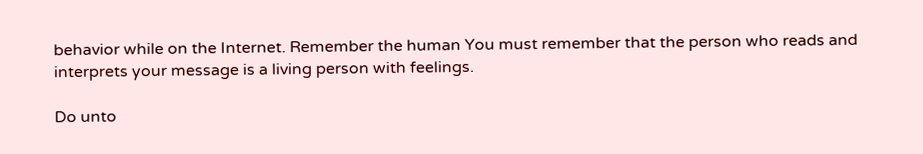behavior while on the Internet. Remember the human You must remember that the person who reads and interprets your message is a living person with feelings.

Do unto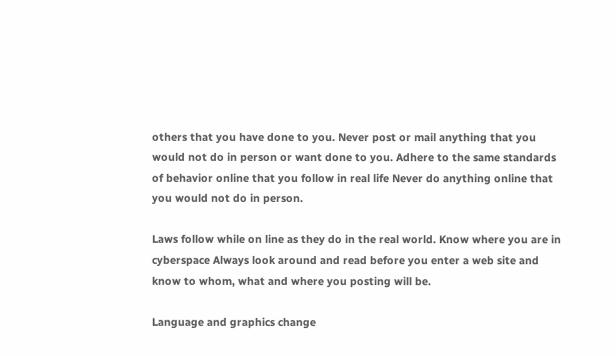others that you have done to you. Never post or mail anything that you would not do in person or want done to you. Adhere to the same standards of behavior online that you follow in real life Never do anything online that you would not do in person.

Laws follow while on line as they do in the real world. Know where you are in cyberspace Always look around and read before you enter a web site and know to whom, what and where you posting will be.

Language and graphics change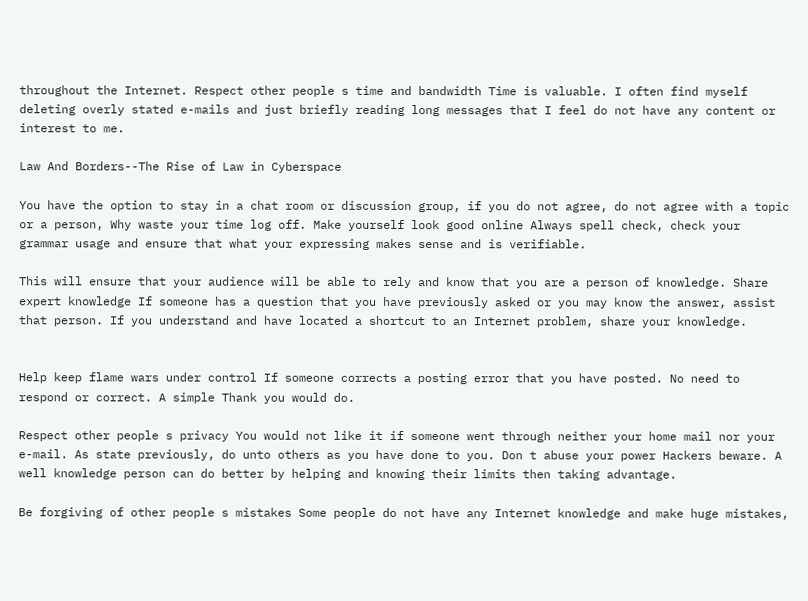throughout the Internet. Respect other people s time and bandwidth Time is valuable. I often find myself deleting overly stated e-mails and just briefly reading long messages that I feel do not have any content or interest to me.

Law And Borders--The Rise of Law in Cyberspace

You have the option to stay in a chat room or discussion group, if you do not agree, do not agree with a topic or a person, Why waste your time log off. Make yourself look good online Always spell check, check your grammar usage and ensure that what your expressing makes sense and is verifiable.

This will ensure that your audience will be able to rely and know that you are a person of knowledge. Share expert knowledge If someone has a question that you have previously asked or you may know the answer, assist that person. If you understand and have located a shortcut to an Internet problem, share your knowledge.


Help keep flame wars under control If someone corrects a posting error that you have posted. No need to respond or correct. A simple Thank you would do.

Respect other people s privacy You would not like it if someone went through neither your home mail nor your e-mail. As state previously, do unto others as you have done to you. Don t abuse your power Hackers beware. A well knowledge person can do better by helping and knowing their limits then taking advantage.

Be forgiving of other people s mistakes Some people do not have any Internet knowledge and make huge mistakes,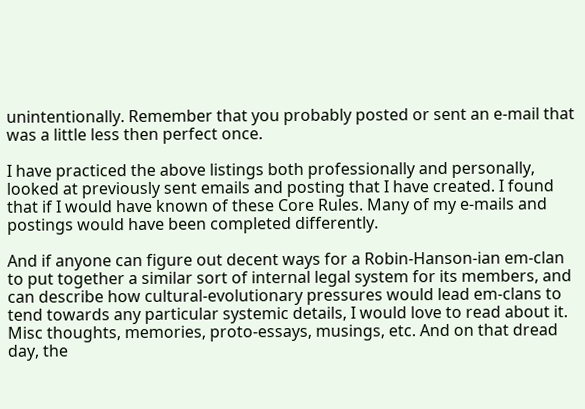unintentionally. Remember that you probably posted or sent an e-mail that was a little less then perfect once.

I have practiced the above listings both professionally and personally, looked at previously sent emails and posting that I have created. I found that if I would have known of these Core Rules. Many of my e-mails and postings would have been completed differently.

And if anyone can figure out decent ways for a Robin-Hanson-ian em-clan to put together a similar sort of internal legal system for its members, and can describe how cultural-evolutionary pressures would lead em-clans to tend towards any particular systemic details, I would love to read about it. Misc thoughts, memories, proto-essays, musings, etc. And on that dread day, the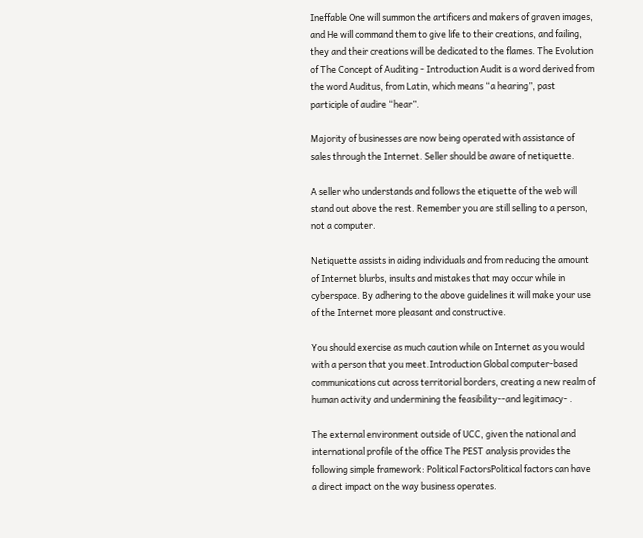Ineffable One will summon the artificers and makers of graven images, and He will command them to give life to their creations, and failing, they and their creations will be dedicated to the flames. The Evolution of The Concept of Auditing - Introduction Audit is a word derived from the word Auditus, from Latin, which means “a hearing”, past participle of audire “hear”.

Majority of businesses are now being operated with assistance of sales through the Internet. Seller should be aware of netiquette.

A seller who understands and follows the etiquette of the web will stand out above the rest. Remember you are still selling to a person, not a computer.

Netiquette assists in aiding individuals and from reducing the amount of Internet blurbs, insults and mistakes that may occur while in cyberspace. By adhering to the above guidelines it will make your use of the Internet more pleasant and constructive.

You should exercise as much caution while on Internet as you would with a person that you meet.Introduction Global computer-based communications cut across territorial borders, creating a new realm of human activity and undermining the feasibility--and legitimacy- .

The external environment outside of UCC, given the national and international profile of the office The PEST analysis provides the following simple framework: Political FactorsPolitical factors can have a direct impact on the way business operates.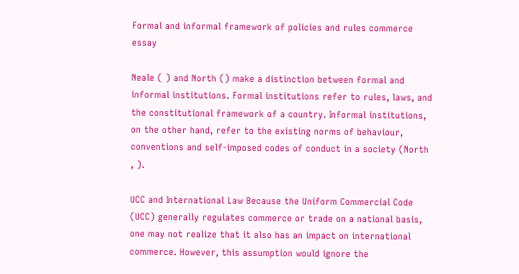Formal and informal framework of policies and rules commerce essay

Neale ( ) and North () make a distinction between formal and informal institutions. Formal institutions refer to rules, laws, and the constitutional framework of a country. Informal institutions, on the other hand, refer to the existing norms of behaviour, conventions and self-imposed codes of conduct in a society (North , ).

UCC and International Law Because the Uniform Commercial Code (UCC) generally regulates commerce or trade on a national basis, one may not realize that it also has an impact on international commerce. However, this assumption would ignore the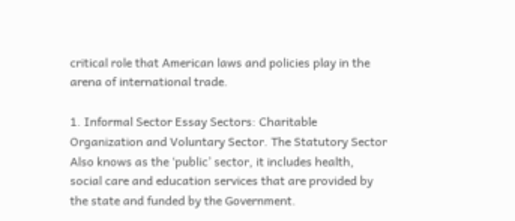critical role that American laws and policies play in the arena of international trade.

1. Informal Sector Essay Sectors: Charitable Organization and Voluntary Sector. The Statutory Sector Also knows as the ‘public’ sector, it includes health, social care and education services that are provided by the state and funded by the Government.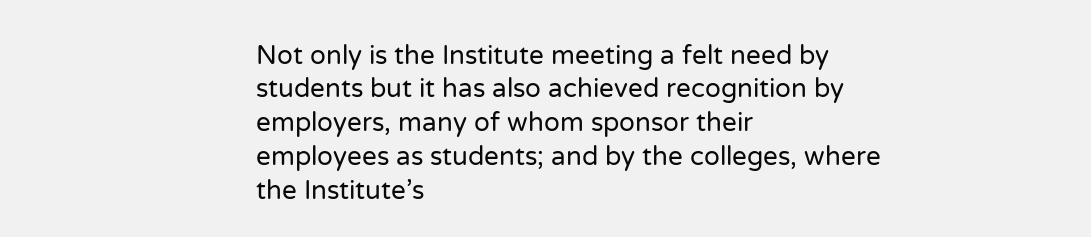Not only is the Institute meeting a felt need by students but it has also achieved recognition by employers, many of whom sponsor their employees as students; and by the colleges, where the Institute’s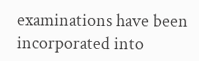examinations have been incorporated into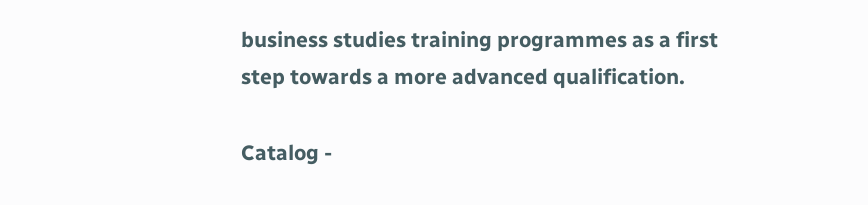business studies training programmes as a first step towards a more advanced qualification.

Catalog -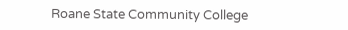Roane State Community College